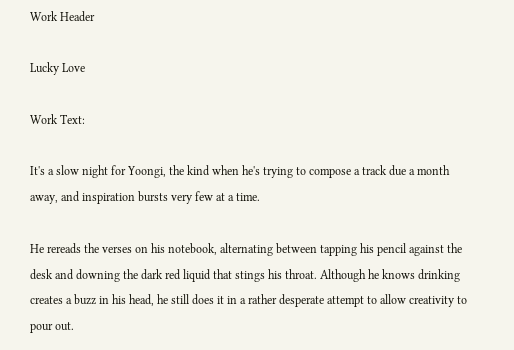Work Header

Lucky Love

Work Text:

It's a slow night for Yoongi, the kind when he's trying to compose a track due a month away, and inspiration bursts very few at a time.

He rereads the verses on his notebook, alternating between tapping his pencil against the desk and downing the dark red liquid that stings his throat. Although he knows drinking creates a buzz in his head, he still does it in a rather desperate attempt to allow creativity to pour out.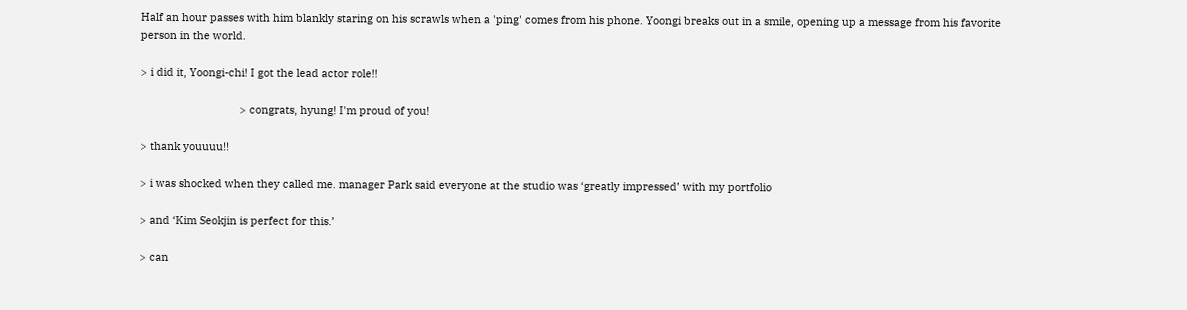Half an hour passes with him blankly staring on his scrawls when a 'ping' comes from his phone. Yoongi breaks out in a smile, opening up a message from his favorite person in the world.

> i did it, Yoongi-chi! I got the lead actor role!!

                                 > congrats, hyung! I'm proud of you!

> thank youuuu!!

> i was shocked when they called me. manager Park said everyone at the studio was ‘greatly impressed’ with my portfolio

> and ‘Kim Seokjin is perfect for this.’

> can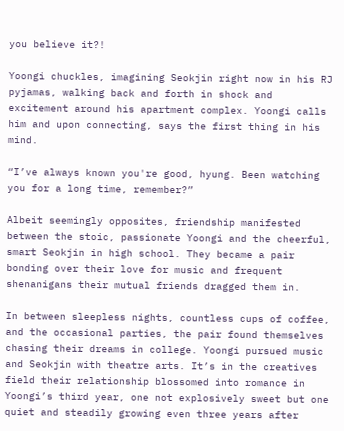you believe it?!

Yoongi chuckles, imagining Seokjin right now in his RJ pyjamas, walking back and forth in shock and excitement around his apartment complex. Yoongi calls him and upon connecting, says the first thing in his mind.

“I’ve always known you're good, hyung. Been watching you for a long time, remember?”

Albeit seemingly opposites, friendship manifested between the stoic, passionate Yoongi and the cheerful, smart Seokjin in high school. They became a pair bonding over their love for music and frequent shenanigans their mutual friends dragged them in.

In between sleepless nights, countless cups of coffee, and the occasional parties, the pair found themselves chasing their dreams in college. Yoongi pursued music and Seokjin with theatre arts. It’s in the creatives field their relationship blossomed into romance in Yoongi’s third year, one not explosively sweet but one quiet and steadily growing even three years after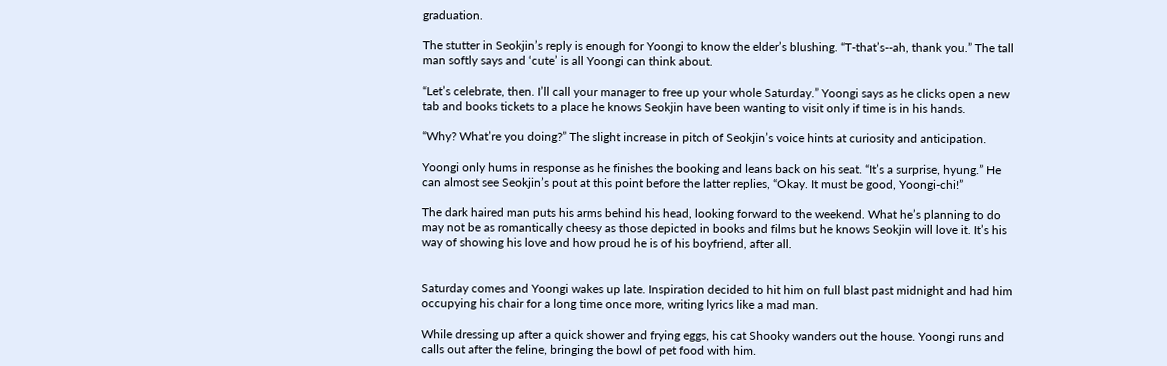graduation.

The stutter in Seokjin’s reply is enough for Yoongi to know the elder’s blushing. “T-that’s--ah, thank you.” The tall man softly says and ‘cute’ is all Yoongi can think about.

“Let’s celebrate, then. I’ll call your manager to free up your whole Saturday.” Yoongi says as he clicks open a new tab and books tickets to a place he knows Seokjin have been wanting to visit only if time is in his hands.

“Why? What’re you doing?” The slight increase in pitch of Seokjin’s voice hints at curiosity and anticipation.

Yoongi only hums in response as he finishes the booking and leans back on his seat. “It’s a surprise, hyung.” He can almost see Seokjin’s pout at this point before the latter replies, “Okay. It must be good, Yoongi-chi!”

The dark haired man puts his arms behind his head, looking forward to the weekend. What he’s planning to do may not be as romantically cheesy as those depicted in books and films but he knows Seokjin will love it. It’s his way of showing his love and how proud he is of his boyfriend, after all.


Saturday comes and Yoongi wakes up late. Inspiration decided to hit him on full blast past midnight and had him occupying his chair for a long time once more, writing lyrics like a mad man.

While dressing up after a quick shower and frying eggs, his cat Shooky wanders out the house. Yoongi runs and calls out after the feline, bringing the bowl of pet food with him.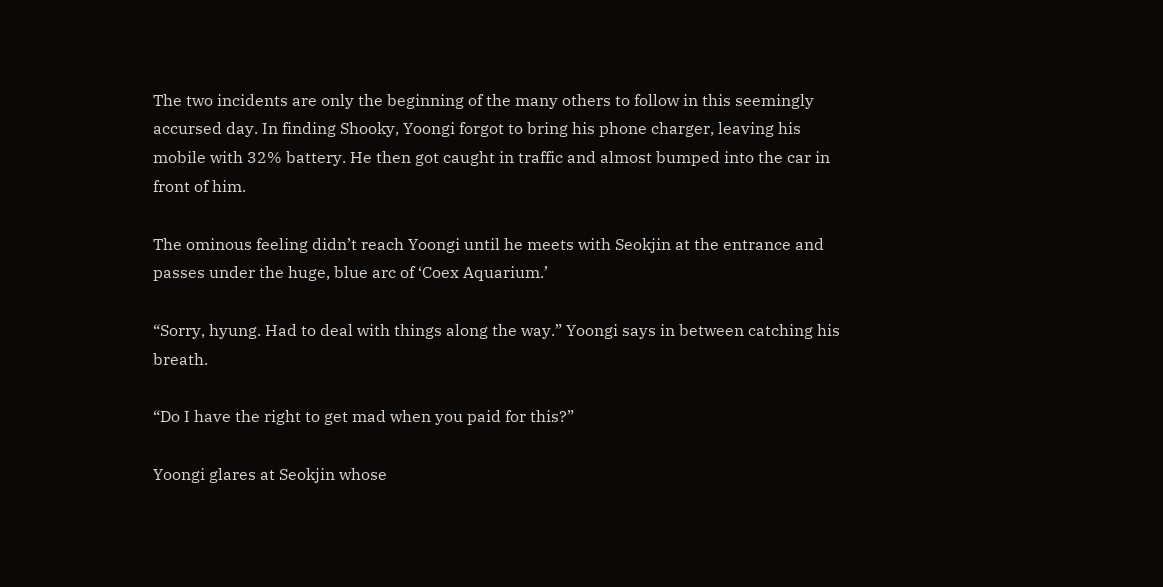The two incidents are only the beginning of the many others to follow in this seemingly accursed day. In finding Shooky, Yoongi forgot to bring his phone charger, leaving his mobile with 32% battery. He then got caught in traffic and almost bumped into the car in front of him.

The ominous feeling didn’t reach Yoongi until he meets with Seokjin at the entrance and passes under the huge, blue arc of ‘Coex Aquarium.’

“Sorry, hyung. Had to deal with things along the way.” Yoongi says in between catching his breath.

“Do I have the right to get mad when you paid for this?”

Yoongi glares at Seokjin whose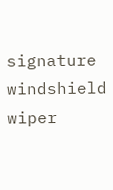signature windshield wiper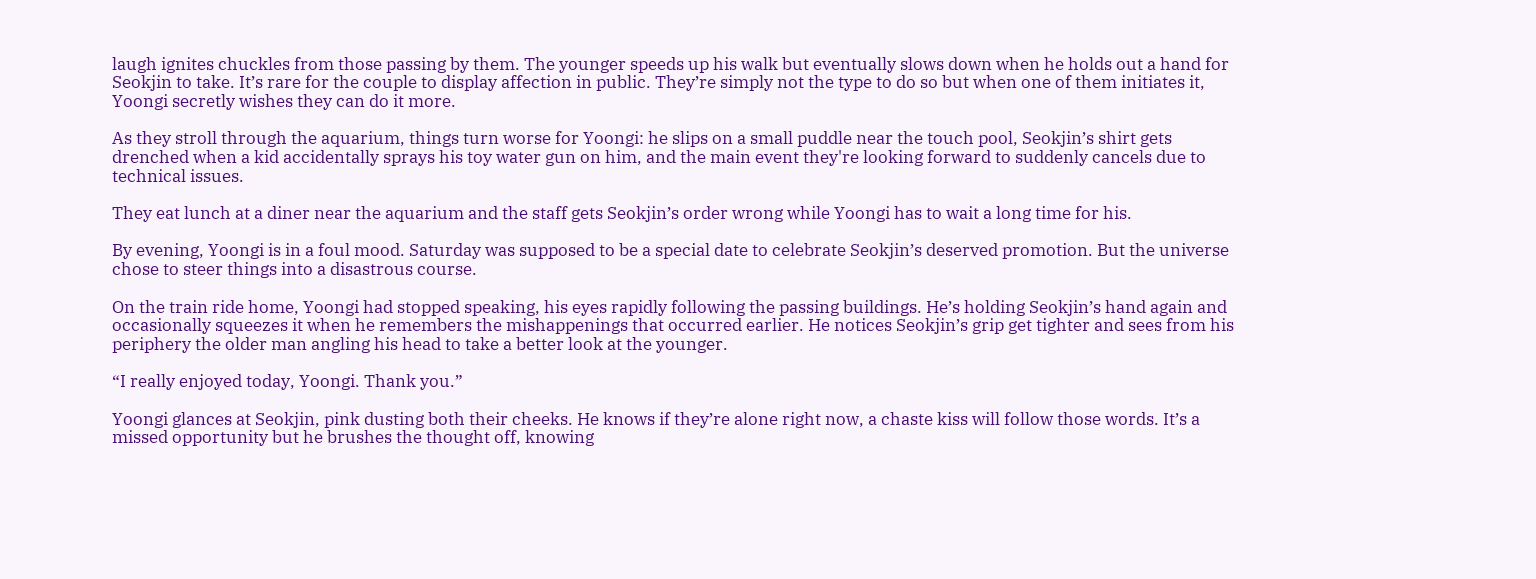laugh ignites chuckles from those passing by them. The younger speeds up his walk but eventually slows down when he holds out a hand for Seokjin to take. It’s rare for the couple to display affection in public. They’re simply not the type to do so but when one of them initiates it, Yoongi secretly wishes they can do it more.

As they stroll through the aquarium, things turn worse for Yoongi: he slips on a small puddle near the touch pool, Seokjin’s shirt gets drenched when a kid accidentally sprays his toy water gun on him, and the main event they're looking forward to suddenly cancels due to technical issues.

They eat lunch at a diner near the aquarium and the staff gets Seokjin’s order wrong while Yoongi has to wait a long time for his.

By evening, Yoongi is in a foul mood. Saturday was supposed to be a special date to celebrate Seokjin’s deserved promotion. But the universe chose to steer things into a disastrous course.

On the train ride home, Yoongi had stopped speaking, his eyes rapidly following the passing buildings. He’s holding Seokjin’s hand again and occasionally squeezes it when he remembers the mishappenings that occurred earlier. He notices Seokjin’s grip get tighter and sees from his periphery the older man angling his head to take a better look at the younger.

“I really enjoyed today, Yoongi. Thank you.”

Yoongi glances at Seokjin, pink dusting both their cheeks. He knows if they’re alone right now, a chaste kiss will follow those words. It’s a missed opportunity but he brushes the thought off, knowing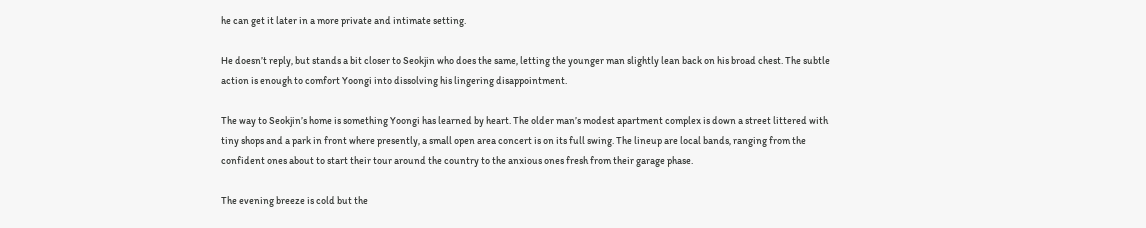he can get it later in a more private and intimate setting.

He doesn’t reply, but stands a bit closer to Seokjin who does the same, letting the younger man slightly lean back on his broad chest. The subtle action is enough to comfort Yoongi into dissolving his lingering disappointment.

The way to Seokjin’s home is something Yoongi has learned by heart. The older man’s modest apartment complex is down a street littered with tiny shops and a park in front where presently, a small open area concert is on its full swing. The lineup are local bands, ranging from the confident ones about to start their tour around the country to the anxious ones fresh from their garage phase.

The evening breeze is cold but the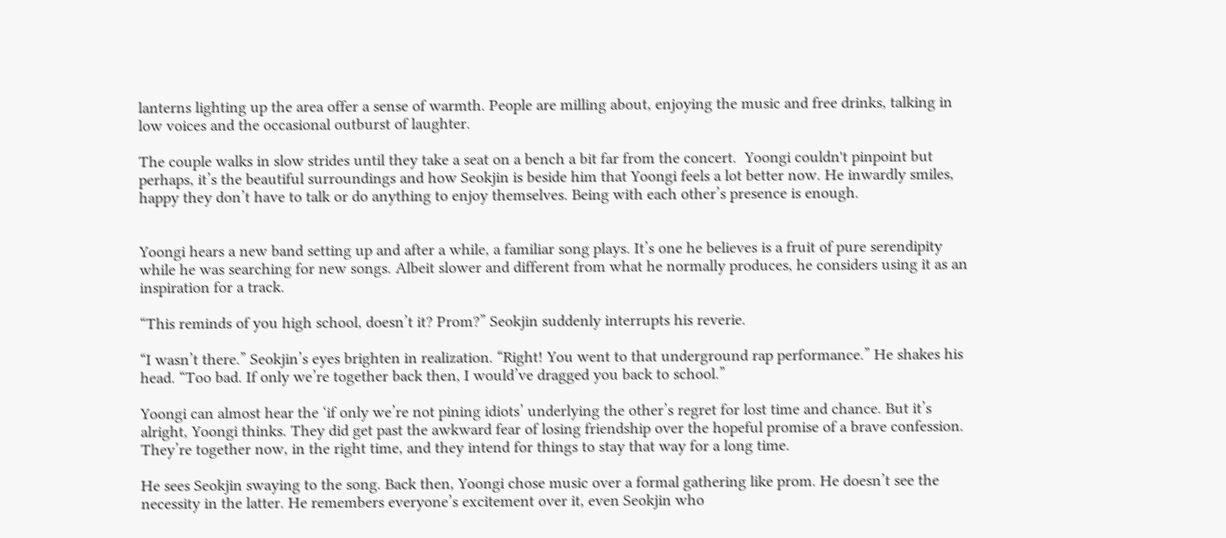lanterns lighting up the area offer a sense of warmth. People are milling about, enjoying the music and free drinks, talking in low voices and the occasional outburst of laughter.

The couple walks in slow strides until they take a seat on a bench a bit far from the concert.  Yoongi couldn't pinpoint but perhaps, it’s the beautiful surroundings and how Seokjin is beside him that Yoongi feels a lot better now. He inwardly smiles, happy they don’t have to talk or do anything to enjoy themselves. Being with each other’s presence is enough.


Yoongi hears a new band setting up and after a while, a familiar song plays. It’s one he believes is a fruit of pure serendipity while he was searching for new songs. Albeit slower and different from what he normally produces, he considers using it as an inspiration for a track.

“This reminds of you high school, doesn’t it? Prom?” Seokjin suddenly interrupts his reverie.

“I wasn’t there.” Seokjin’s eyes brighten in realization. “Right! You went to that underground rap performance.” He shakes his head. “Too bad. If only we’re together back then, I would’ve dragged you back to school.”

Yoongi can almost hear the ‘if only we’re not pining idiots’ underlying the other’s regret for lost time and chance. But it’s alright, Yoongi thinks. They did get past the awkward fear of losing friendship over the hopeful promise of a brave confession. They’re together now, in the right time, and they intend for things to stay that way for a long time.

He sees Seokjin swaying to the song. Back then, Yoongi chose music over a formal gathering like prom. He doesn’t see the necessity in the latter. He remembers everyone’s excitement over it, even Seokjin who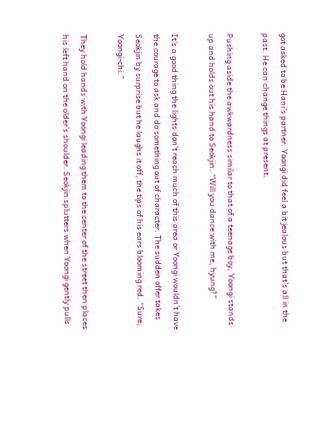got asked to be Hani’s partner. Yoongi did feel a bit jealous but that’s all in the past. He can change things at present.

Pushing aside the awkwardness similar to that of a teenage boy, Yoongi stands up and holds out his hand to Seokjin. “Will you dance with me, hyung?”

It’s a good thing the lights don’t reach much of this area or Yoongi wouldn’t have the courage to ask and do something out of character. The sudden offer takes Seokjin by surprise but he laughs it off, the tips of his ears blooming red. “Sure, Yoongi-chi.”

They hold hands with Yoongi leading them to the center of the street then places his left hand on the older’s shoulder. Seokjin splutters when Yoongi gently pulls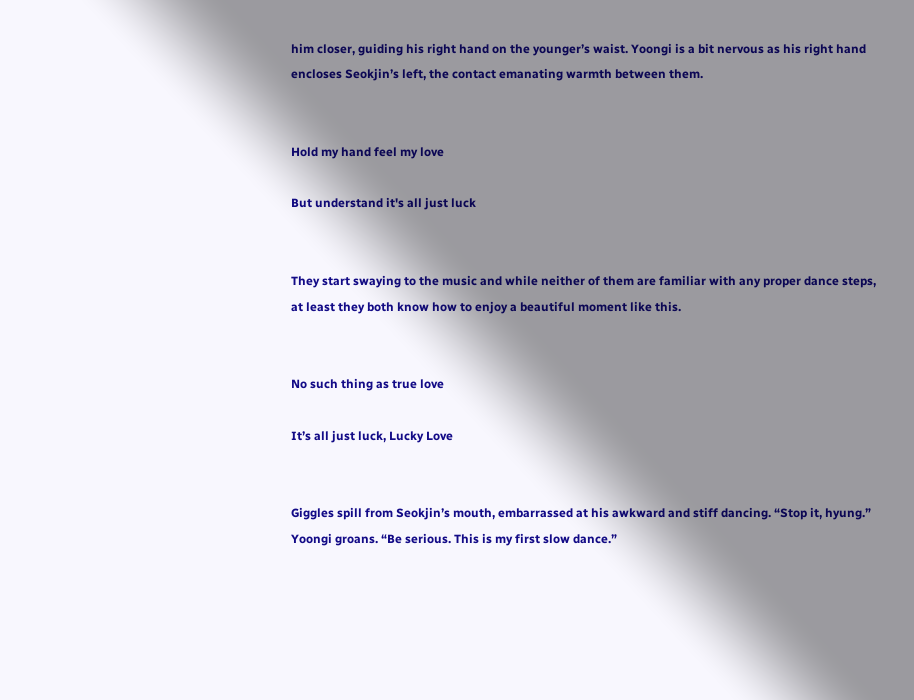him closer, guiding his right hand on the younger’s waist. Yoongi is a bit nervous as his right hand encloses Seokjin’s left, the contact emanating warmth between them.


Hold my hand feel my love

But understand it's all just luck


They start swaying to the music and while neither of them are familiar with any proper dance steps, at least they both know how to enjoy a beautiful moment like this.


No such thing as true love

It’s all just luck, Lucky Love


Giggles spill from Seokjin’s mouth, embarrassed at his awkward and stiff dancing. “Stop it, hyung.” Yoongi groans. “Be serious. This is my first slow dance.”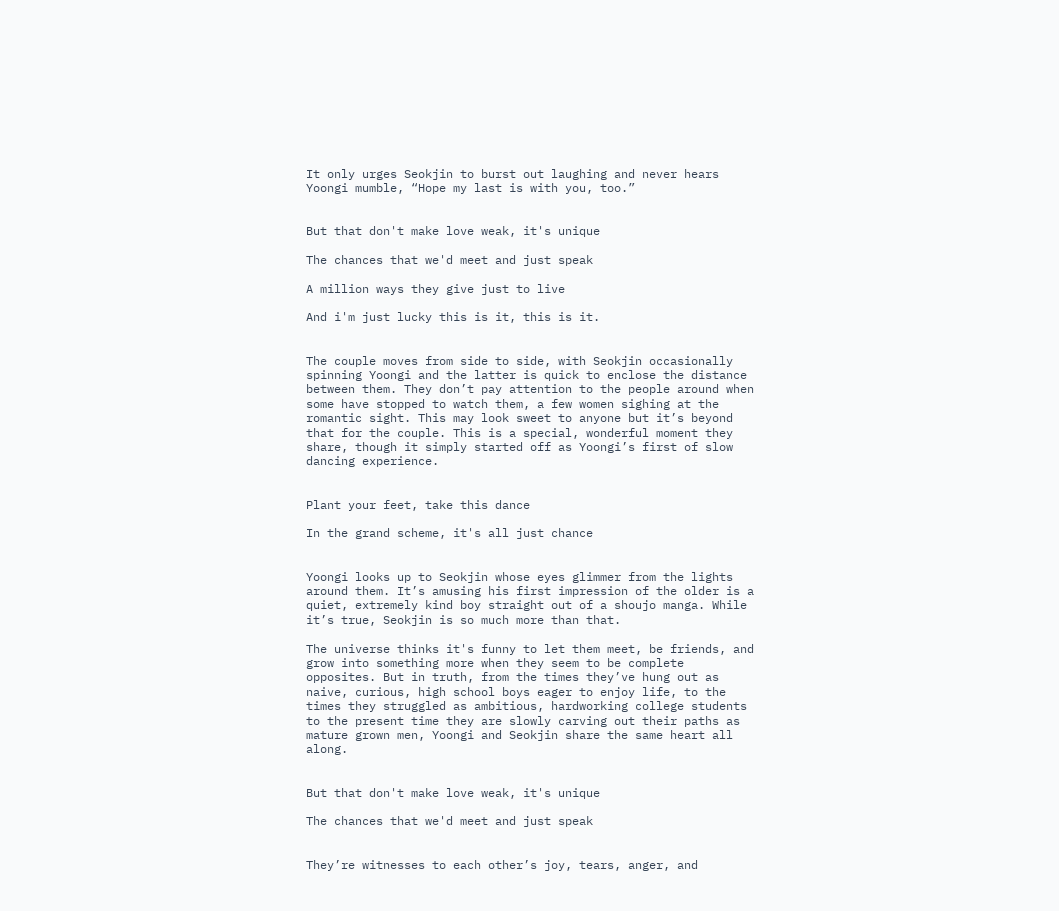It only urges Seokjin to burst out laughing and never hears Yoongi mumble, “Hope my last is with you, too.”


But that don't make love weak, it's unique

The chances that we'd meet and just speak

A million ways they give just to live

And i'm just lucky this is it, this is it.


The couple moves from side to side, with Seokjin occasionally spinning Yoongi and the latter is quick to enclose the distance between them. They don’t pay attention to the people around when some have stopped to watch them, a few women sighing at the romantic sight. This may look sweet to anyone but it’s beyond that for the couple. This is a special, wonderful moment they share, though it simply started off as Yoongi’s first of slow dancing experience.


Plant your feet, take this dance

In the grand scheme, it's all just chance


Yoongi looks up to Seokjin whose eyes glimmer from the lights around them. It’s amusing his first impression of the older is a quiet, extremely kind boy straight out of a shoujo manga. While it’s true, Seokjin is so much more than that.

The universe thinks it's funny to let them meet, be friends, and grow into something more when they seem to be complete opposites. But in truth, from the times they’ve hung out as naive, curious, high school boys eager to enjoy life, to the times they struggled as ambitious, hardworking college students to the present time they are slowly carving out their paths as mature grown men, Yoongi and Seokjin share the same heart all along.


But that don't make love weak, it's unique

The chances that we'd meet and just speak


They’re witnesses to each other’s joy, tears, anger, and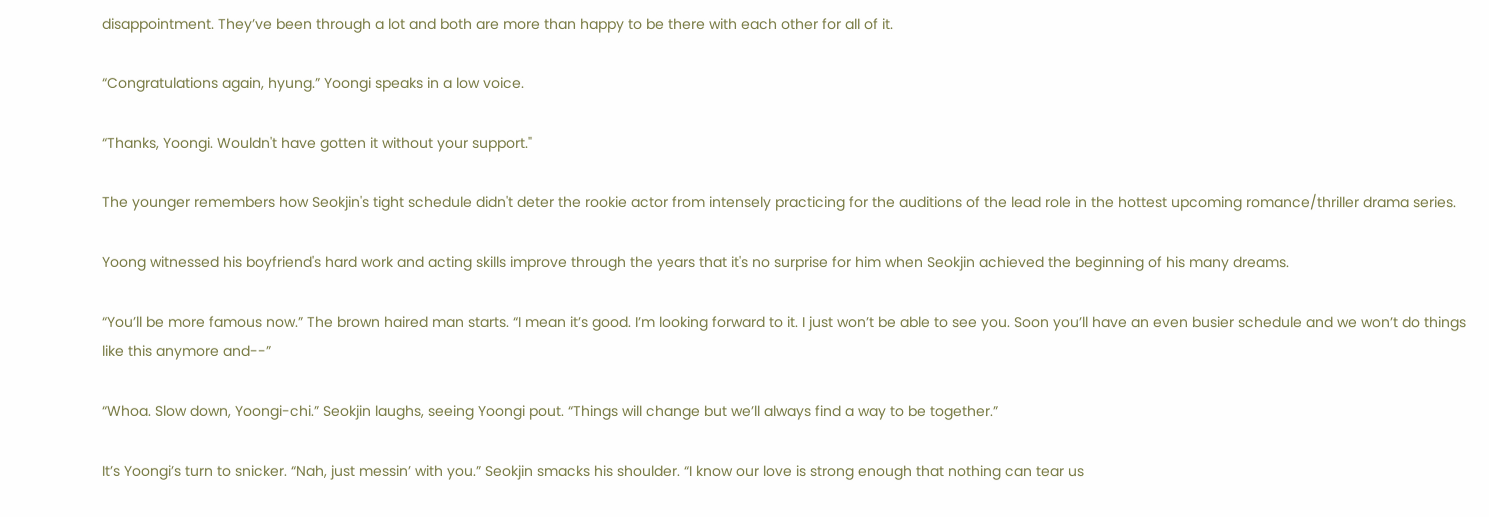disappointment. They’ve been through a lot and both are more than happy to be there with each other for all of it.

“Congratulations again, hyung.” Yoongi speaks in a low voice.

“Thanks, Yoongi. Wouldn't have gotten it without your support."

The younger remembers how Seokjin's tight schedule didn't deter the rookie actor from intensely practicing for the auditions of the lead role in the hottest upcoming romance/thriller drama series.

Yoong witnessed his boyfriend's hard work and acting skills improve through the years that it's no surprise for him when Seokjin achieved the beginning of his many dreams.

“You’ll be more famous now.” The brown haired man starts. “I mean it’s good. I’m looking forward to it. I just won’t be able to see you. Soon you’ll have an even busier schedule and we won’t do things like this anymore and--”

“Whoa. Slow down, Yoongi-chi.” Seokjin laughs, seeing Yoongi pout. “Things will change but we’ll always find a way to be together.”

It’s Yoongi’s turn to snicker. “Nah, just messin’ with you.” Seokjin smacks his shoulder. “I know our love is strong enough that nothing can tear us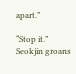apart.”

“Stop it.” Seokjin groans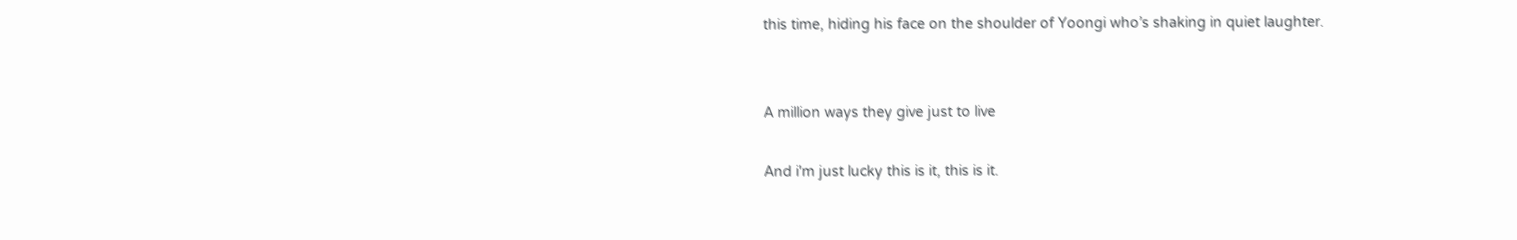this time, hiding his face on the shoulder of Yoongi who’s shaking in quiet laughter.


A million ways they give just to live

And i'm just lucky this is it, this is it.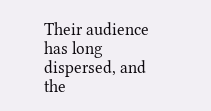Their audience has long dispersed, and the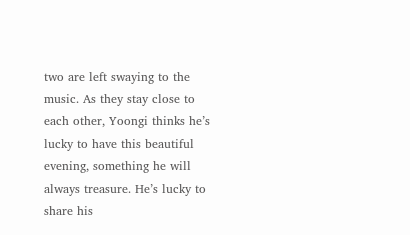two are left swaying to the music. As they stay close to each other, Yoongi thinks he’s lucky to have this beautiful evening, something he will always treasure. He’s lucky to share his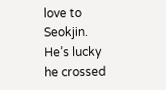love to Seokjin. He’s lucky he crossed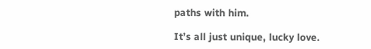paths with him.

It’s all just unique, lucky love.